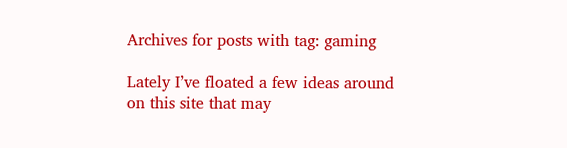Archives for posts with tag: gaming

Lately I’ve floated a few ideas around on this site that may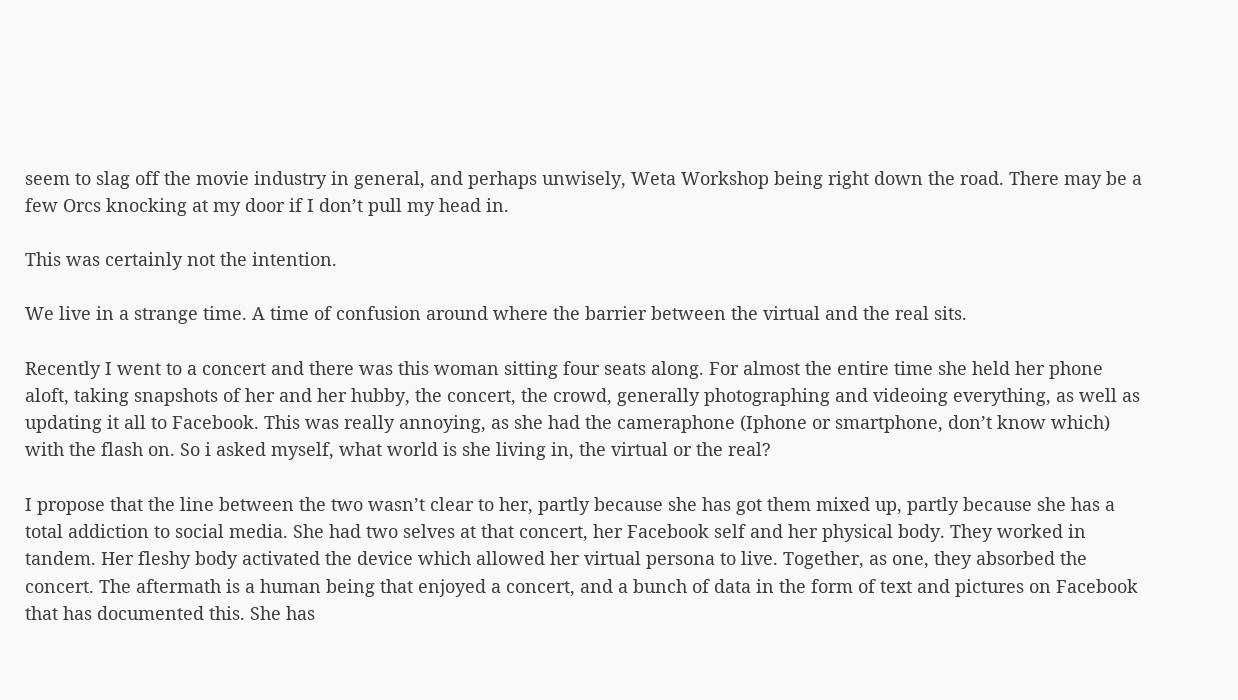seem to slag off the movie industry in general, and perhaps unwisely, Weta Workshop being right down the road. There may be a few Orcs knocking at my door if I don’t pull my head in.

This was certainly not the intention.

We live in a strange time. A time of confusion around where the barrier between the virtual and the real sits.

Recently I went to a concert and there was this woman sitting four seats along. For almost the entire time she held her phone aloft, taking snapshots of her and her hubby, the concert, the crowd, generally photographing and videoing everything, as well as updating it all to Facebook. This was really annoying, as she had the cameraphone (Iphone or smartphone, don’t know which) with the flash on. So i asked myself, what world is she living in, the virtual or the real?

I propose that the line between the two wasn’t clear to her, partly because she has got them mixed up, partly because she has a total addiction to social media. She had two selves at that concert, her Facebook self and her physical body. They worked in tandem. Her fleshy body activated the device which allowed her virtual persona to live. Together, as one, they absorbed the concert. The aftermath is a human being that enjoyed a concert, and a bunch of data in the form of text and pictures on Facebook that has documented this. She has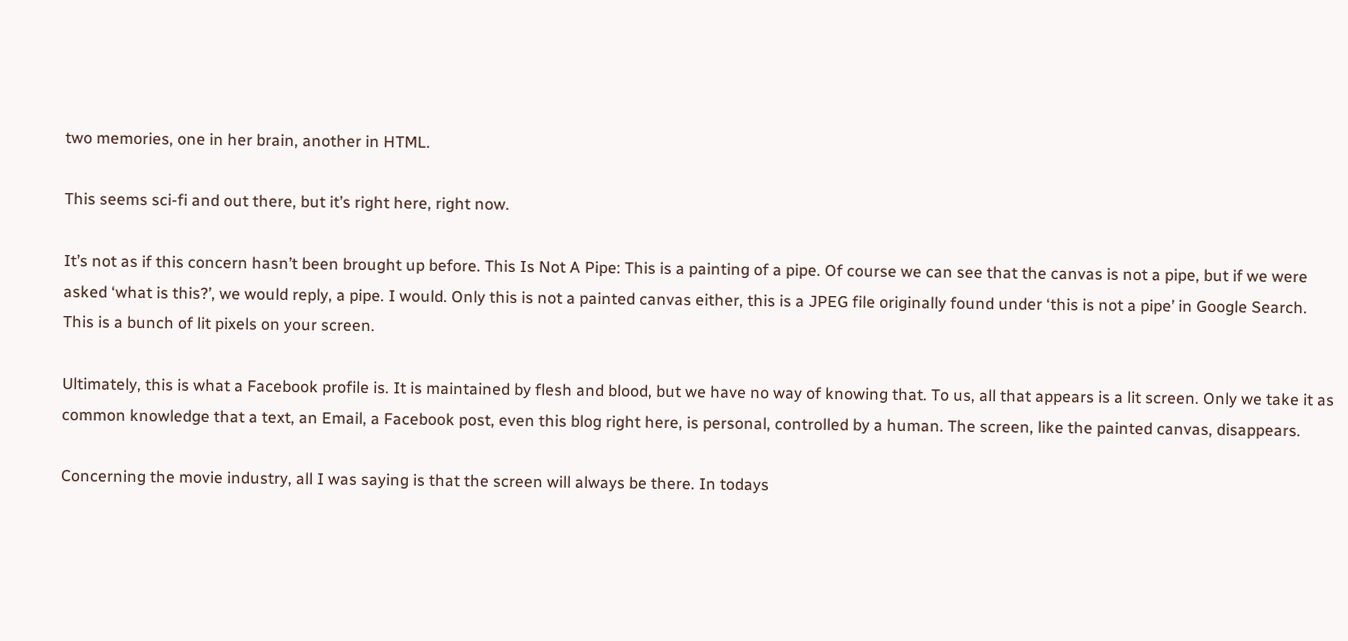two memories, one in her brain, another in HTML.

This seems sci-fi and out there, but it’s right here, right now.

It’s not as if this concern hasn’t been brought up before. This Is Not A Pipe: This is a painting of a pipe. Of course we can see that the canvas is not a pipe, but if we were asked ‘what is this?’, we would reply, a pipe. I would. Only this is not a painted canvas either, this is a JPEG file originally found under ‘this is not a pipe’ in Google Search. This is a bunch of lit pixels on your screen.

Ultimately, this is what a Facebook profile is. It is maintained by flesh and blood, but we have no way of knowing that. To us, all that appears is a lit screen. Only we take it as common knowledge that a text, an Email, a Facebook post, even this blog right here, is personal, controlled by a human. The screen, like the painted canvas, disappears.

Concerning the movie industry, all I was saying is that the screen will always be there. In todays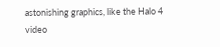astonishing graphics, like the Halo 4 video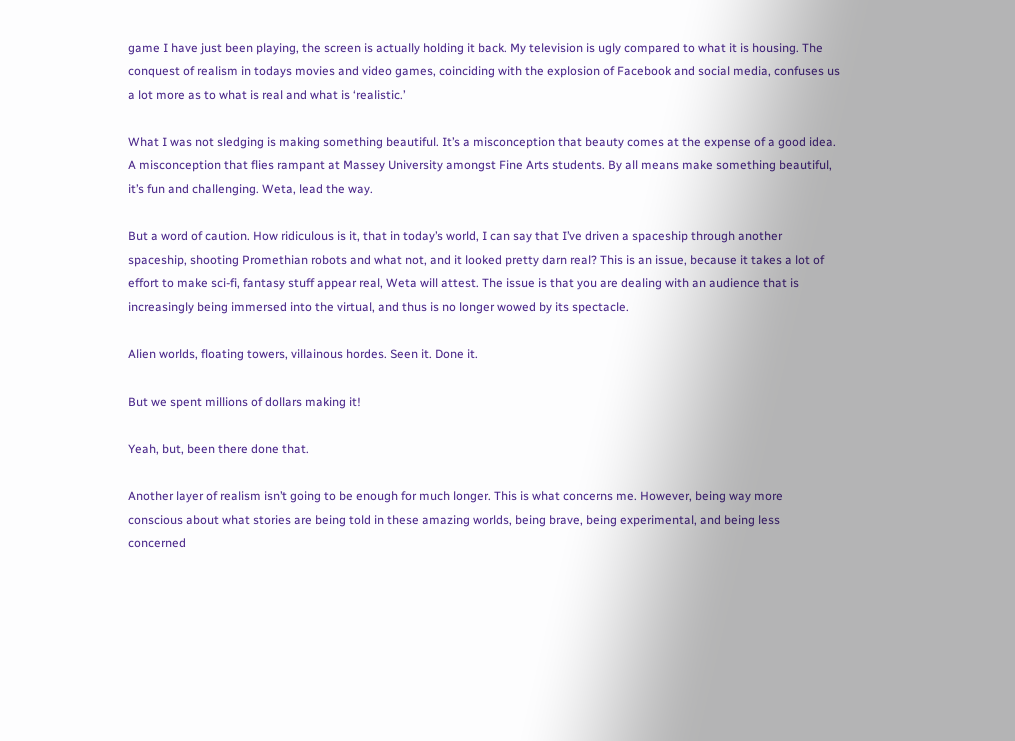game I have just been playing, the screen is actually holding it back. My television is ugly compared to what it is housing. The conquest of realism in todays movies and video games, coinciding with the explosion of Facebook and social media, confuses us a lot more as to what is real and what is ‘realistic.’

What I was not sledging is making something beautiful. It’s a misconception that beauty comes at the expense of a good idea. A misconception that flies rampant at Massey University amongst Fine Arts students. By all means make something beautiful, it’s fun and challenging. Weta, lead the way.

But a word of caution. How ridiculous is it, that in today’s world, I can say that I’ve driven a spaceship through another spaceship, shooting Promethian robots and what not, and it looked pretty darn real? This is an issue, because it takes a lot of effort to make sci-fi, fantasy stuff appear real, Weta will attest. The issue is that you are dealing with an audience that is increasingly being immersed into the virtual, and thus is no longer wowed by its spectacle.

Alien worlds, floating towers, villainous hordes. Seen it. Done it.

But we spent millions of dollars making it!

Yeah, but, been there done that.

Another layer of realism isn’t going to be enough for much longer. This is what concerns me. However, being way more conscious about what stories are being told in these amazing worlds, being brave, being experimental, and being less concerned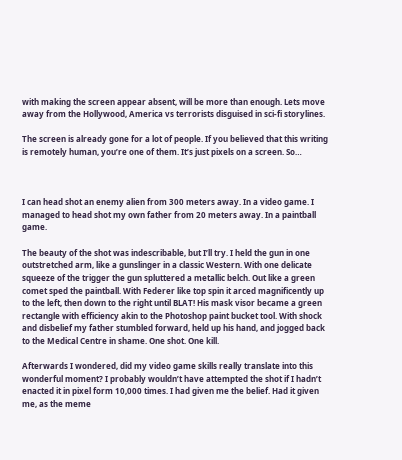with making the screen appear absent, will be more than enough. Lets move away from the Hollywood, America vs terrorists disguised in sci-fi storylines.

The screen is already gone for a lot of people. If you believed that this writing is remotely human, you’re one of them. It’s just pixels on a screen. So…



I can head shot an enemy alien from 300 meters away. In a video game. I managed to head shot my own father from 20 meters away. In a paintball game.

The beauty of the shot was indescribable, but I’ll try. I held the gun in one outstretched arm, like a gunslinger in a classic Western. With one delicate squeeze of the trigger the gun spluttered a metallic belch. Out like a green comet sped the paintball. With Federer like top spin it arced magnificently up to the left, then down to the right until BLAT! His mask visor became a green rectangle with efficiency akin to the Photoshop paint bucket tool. With shock and disbelief my father stumbled forward, held up his hand, and jogged back to the Medical Centre in shame. One shot. One kill.

Afterwards I wondered, did my video game skills really translate into this wonderful moment? I probably wouldn’t have attempted the shot if I hadn’t enacted it in pixel form 10,000 times. I had given me the belief. Had it given me, as the meme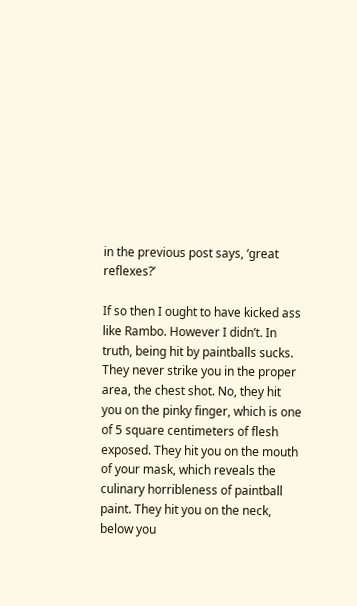in the previous post says, ‘great reflexes?’

If so then I ought to have kicked ass like Rambo. However I didn’t. In truth, being hit by paintballs sucks. They never strike you in the proper area, the chest shot. No, they hit you on the pinky finger, which is one of 5 square centimeters of flesh exposed. They hit you on the mouth of your mask, which reveals the culinary horribleness of paintball paint. They hit you on the neck, below you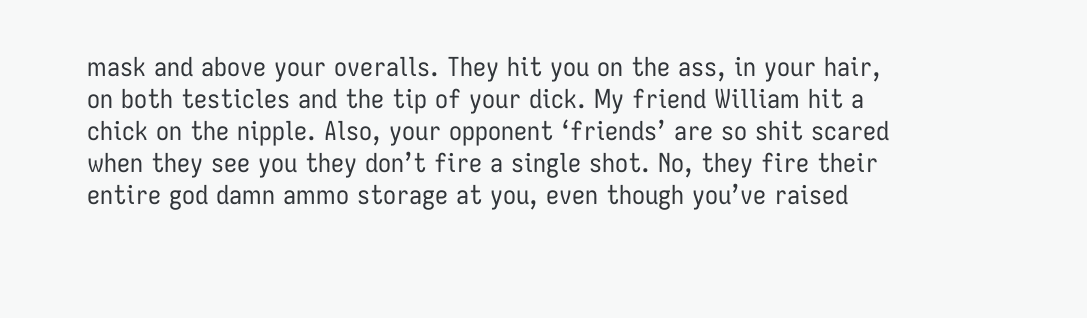mask and above your overalls. They hit you on the ass, in your hair, on both testicles and the tip of your dick. My friend William hit a chick on the nipple. Also, your opponent ‘friends’ are so shit scared when they see you they don’t fire a single shot. No, they fire their entire god damn ammo storage at you, even though you’ve raised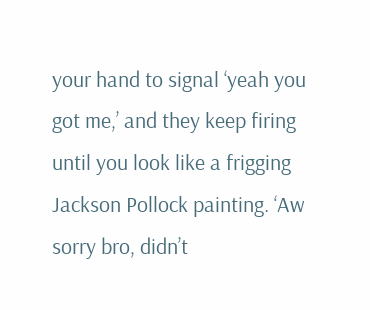your hand to signal ‘yeah you got me,’ and they keep firing until you look like a frigging Jackson Pollock painting. ‘Aw sorry bro, didn’t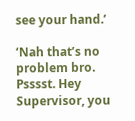see your hand.’

‘Nah that’s no problem bro. Psssst. Hey Supervisor, you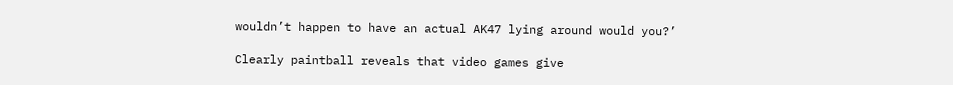wouldn’t happen to have an actual AK47 lying around would you?’

Clearly paintball reveals that video games give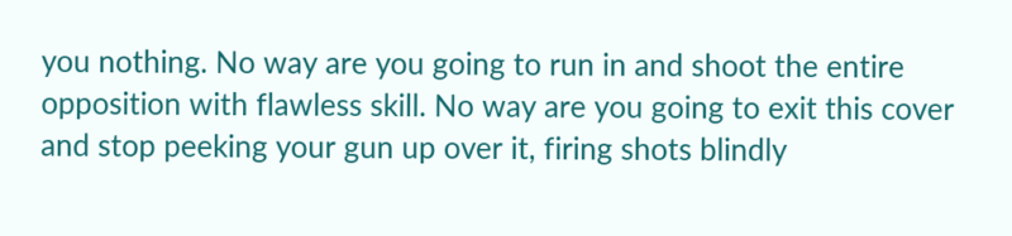you nothing. No way are you going to run in and shoot the entire opposition with flawless skill. No way are you going to exit this cover and stop peeking your gun up over it, firing shots blindly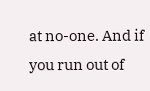at no-one. And if you run out of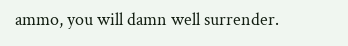ammo, you will damn well surrender.